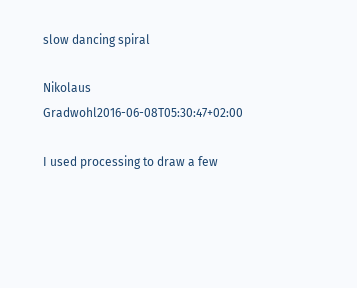slow dancing spiral

Nikolaus Gradwohl2016-06-08T05:30:47+02:00

I used processing to draw a few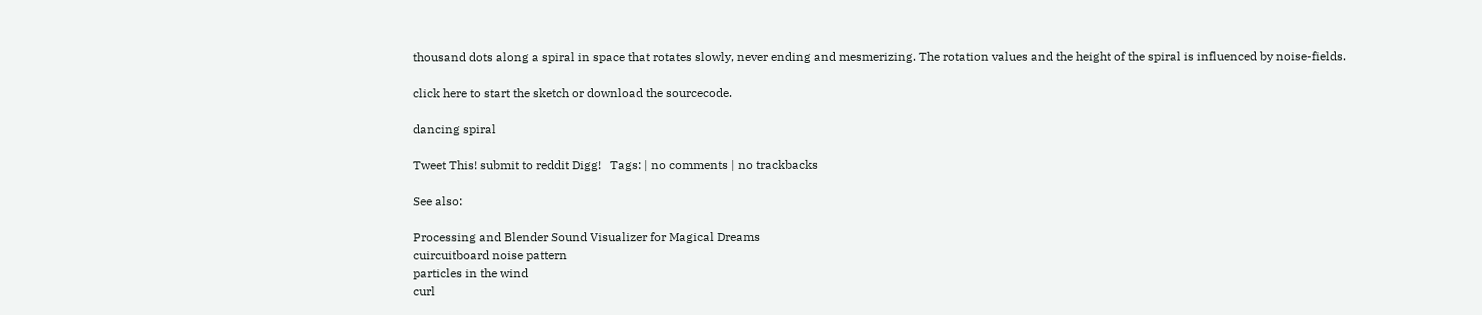thousand dots along a spiral in space that rotates slowly, never ending and mesmerizing. The rotation values and the height of the spiral is influenced by noise-fields.

click here to start the sketch or download the sourcecode.

dancing spiral

Tweet This! submit to reddit Digg!   Tags: | no comments | no trackbacks

See also:

Processing and Blender Sound Visualizer for Magical Dreams
cuircuitboard noise pattern
particles in the wind
curl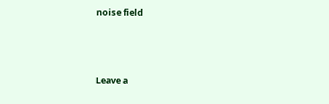noise field



Leave a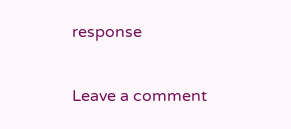response

Leave a comment